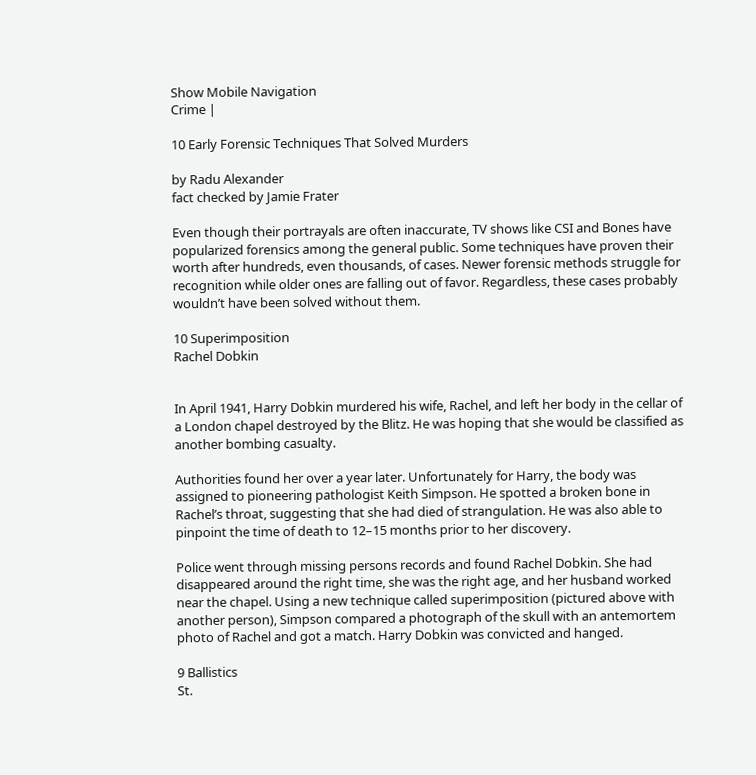Show Mobile Navigation
Crime |

10 Early Forensic Techniques That Solved Murders

by Radu Alexander
fact checked by Jamie Frater

Even though their portrayals are often inaccurate, TV shows like CSI and Bones have popularized forensics among the general public. Some techniques have proven their worth after hundreds, even thousands, of cases. Newer forensic methods struggle for recognition while older ones are falling out of favor. Regardless, these cases probably wouldn’t have been solved without them.

10 Superimposition
Rachel Dobkin


In April 1941, Harry Dobkin murdered his wife, Rachel, and left her body in the cellar of a London chapel destroyed by the Blitz. He was hoping that she would be classified as another bombing casualty.

Authorities found her over a year later. Unfortunately for Harry, the body was assigned to pioneering pathologist Keith Simpson. He spotted a broken bone in Rachel’s throat, suggesting that she had died of strangulation. He was also able to pinpoint the time of death to 12–15 months prior to her discovery.

Police went through missing persons records and found Rachel Dobkin. She had disappeared around the right time, she was the right age, and her husband worked near the chapel. Using a new technique called superimposition (pictured above with another person), Simpson compared a photograph of the skull with an antemortem photo of Rachel and got a match. Harry Dobkin was convicted and hanged.

9 Ballistics
St.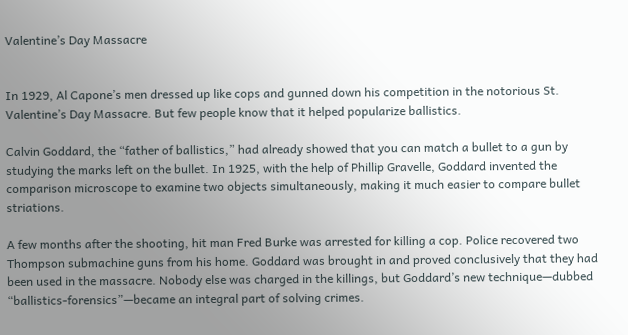Valentine’s Day Massacre


In 1929, Al Capone’s men dressed up like cops and gunned down his competition in the notorious St. Valentine’s Day Massacre. But few people know that it helped popularize ballistics.

Calvin Goddard, the “father of ballistics,” had already showed that you can match a bullet to a gun by studying the marks left on the bullet. In 1925, with the help of Phillip Gravelle, Goddard invented the comparison microscope to examine two objects simultaneously, making it much easier to compare bullet striations.

A few months after the shooting, hit man Fred Burke was arrested for killing a cop. Police recovered two Thompson submachine guns from his home. Goddard was brought in and proved conclusively that they had been used in the massacre. Nobody else was charged in the killings, but Goddard’s new technique—dubbed “ballistics-forensics”—became an integral part of solving crimes.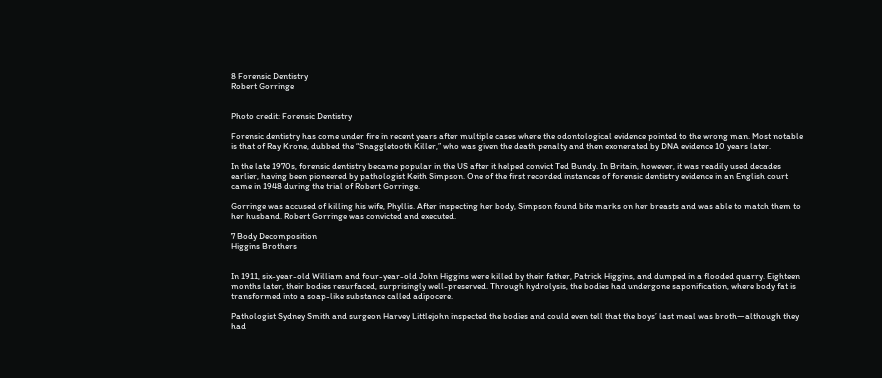8 Forensic Dentistry
Robert Gorringe


Photo credit: Forensic Dentistry

Forensic dentistry has come under fire in recent years after multiple cases where the odontological evidence pointed to the wrong man. Most notable is that of Ray Krone, dubbed the “Snaggletooth Killer,” who was given the death penalty and then exonerated by DNA evidence 10 years later.

In the late 1970s, forensic dentistry became popular in the US after it helped convict Ted Bundy. In Britain, however, it was readily used decades earlier, having been pioneered by pathologist Keith Simpson. One of the first recorded instances of forensic dentistry evidence in an English court came in 1948 during the trial of Robert Gorringe.

Gorringe was accused of killing his wife, Phyllis. After inspecting her body, Simpson found bite marks on her breasts and was able to match them to her husband. Robert Gorringe was convicted and executed.

7 Body Decomposition
Higgins Brothers


In 1911, six-year-old William and four-year-old John Higgins were killed by their father, Patrick Higgins, and dumped in a flooded quarry. Eighteen months later, their bodies resurfaced, surprisingly well-preserved. Through hydrolysis, the bodies had undergone saponification, where body fat is transformed into a soap-like substance called adipocere.

Pathologist Sydney Smith and surgeon Harvey Littlejohn inspected the bodies and could even tell that the boys’ last meal was broth—although they had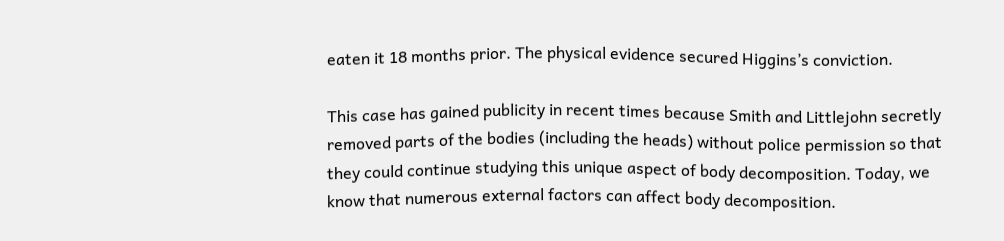eaten it 18 months prior. The physical evidence secured Higgins’s conviction.

This case has gained publicity in recent times because Smith and Littlejohn secretly removed parts of the bodies (including the heads) without police permission so that they could continue studying this unique aspect of body decomposition. Today, we know that numerous external factors can affect body decomposition.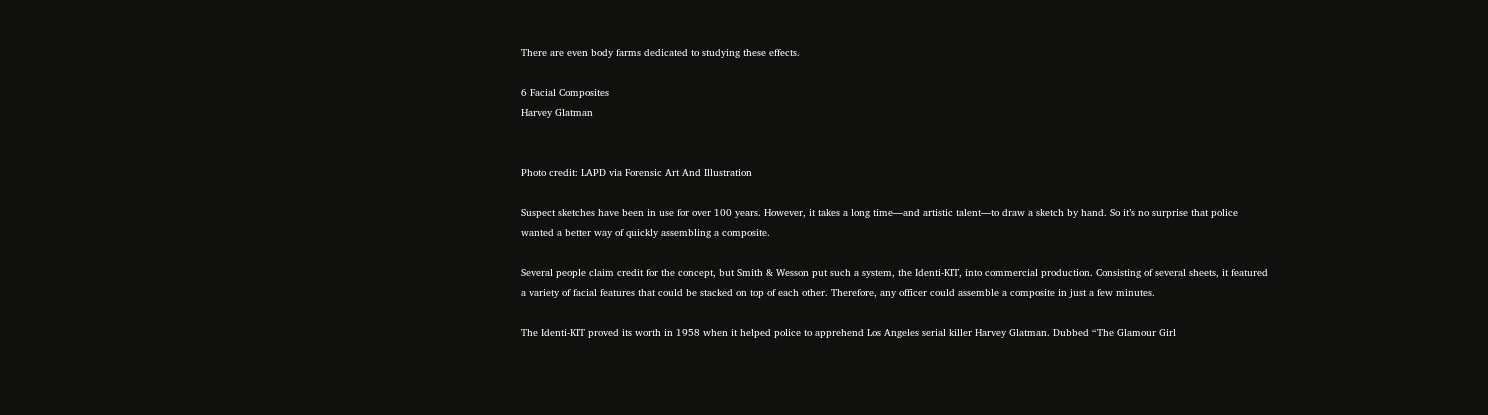There are even body farms dedicated to studying these effects.

6 Facial Composites
Harvey Glatman


Photo credit: LAPD via Forensic Art And Illustration

Suspect sketches have been in use for over 100 years. However, it takes a long time—and artistic talent—to draw a sketch by hand. So it’s no surprise that police wanted a better way of quickly assembling a composite.

Several people claim credit for the concept, but Smith & Wesson put such a system, the Identi-KIT, into commercial production. Consisting of several sheets, it featured a variety of facial features that could be stacked on top of each other. Therefore, any officer could assemble a composite in just a few minutes.

The Identi-KIT proved its worth in 1958 when it helped police to apprehend Los Angeles serial killer Harvey Glatman. Dubbed “The Glamour Girl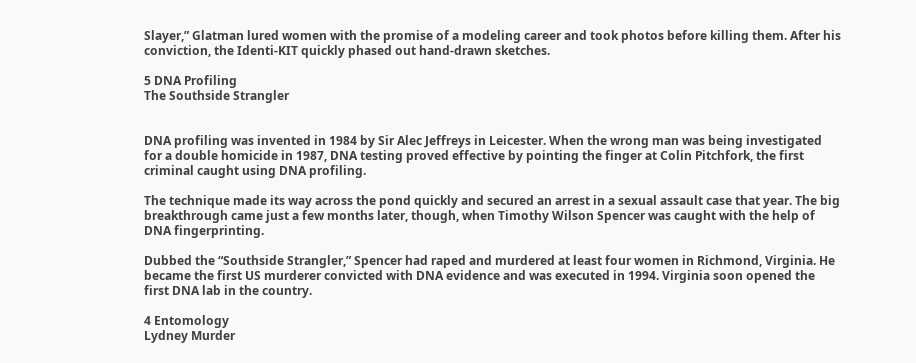Slayer,” Glatman lured women with the promise of a modeling career and took photos before killing them. After his conviction, the Identi-KIT quickly phased out hand-drawn sketches.

5 DNA Profiling
The Southside Strangler


DNA profiling was invented in 1984 by Sir Alec Jeffreys in Leicester. When the wrong man was being investigated for a double homicide in 1987, DNA testing proved effective by pointing the finger at Colin Pitchfork, the first criminal caught using DNA profiling.

The technique made its way across the pond quickly and secured an arrest in a sexual assault case that year. The big breakthrough came just a few months later, though, when Timothy Wilson Spencer was caught with the help of DNA fingerprinting.

Dubbed the “Southside Strangler,” Spencer had raped and murdered at least four women in Richmond, Virginia. He became the first US murderer convicted with DNA evidence and was executed in 1994. Virginia soon opened the first DNA lab in the country.

4 Entomology
Lydney Murder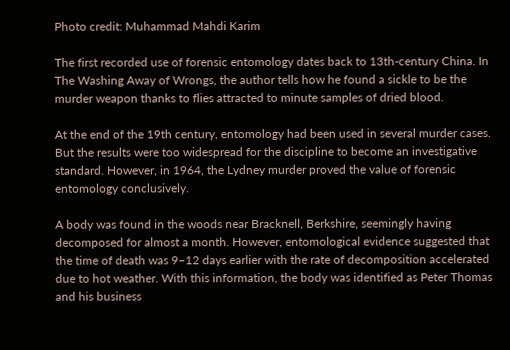Photo credit: Muhammad Mahdi Karim

The first recorded use of forensic entomology dates back to 13th-century China. In The Washing Away of Wrongs, the author tells how he found a sickle to be the murder weapon thanks to flies attracted to minute samples of dried blood.

At the end of the 19th century, entomology had been used in several murder cases. But the results were too widespread for the discipline to become an investigative standard. However, in 1964, the Lydney murder proved the value of forensic entomology conclusively.

A body was found in the woods near Bracknell, Berkshire, seemingly having decomposed for almost a month. However, entomological evidence suggested that the time of death was 9–12 days earlier with the rate of decomposition accelerated due to hot weather. With this information, the body was identified as Peter Thomas and his business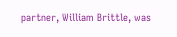partner, William Brittle, was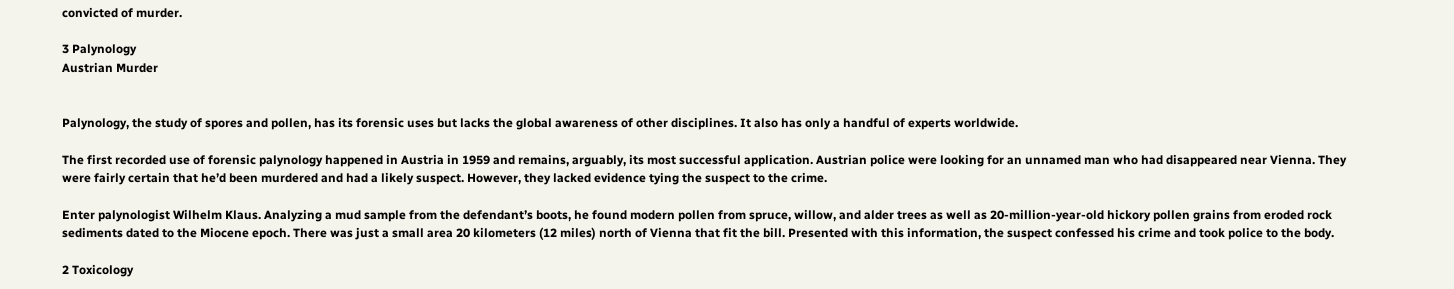convicted of murder.

3 Palynology
Austrian Murder


Palynology, the study of spores and pollen, has its forensic uses but lacks the global awareness of other disciplines. It also has only a handful of experts worldwide.

The first recorded use of forensic palynology happened in Austria in 1959 and remains, arguably, its most successful application. Austrian police were looking for an unnamed man who had disappeared near Vienna. They were fairly certain that he’d been murdered and had a likely suspect. However, they lacked evidence tying the suspect to the crime.

Enter palynologist Wilhelm Klaus. Analyzing a mud sample from the defendant’s boots, he found modern pollen from spruce, willow, and alder trees as well as 20-million-year-old hickory pollen grains from eroded rock sediments dated to the Miocene epoch. There was just a small area 20 kilometers (12 miles) north of Vienna that fit the bill. Presented with this information, the suspect confessed his crime and took police to the body.

2 Toxicology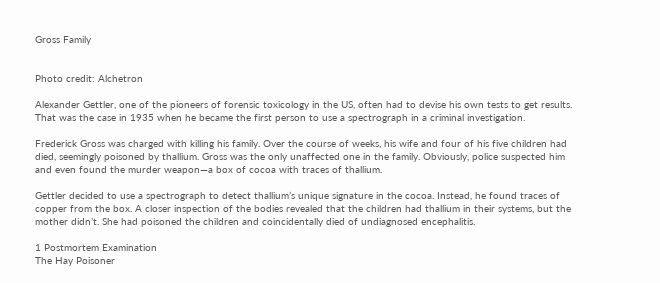Gross Family


Photo credit: Alchetron

Alexander Gettler, one of the pioneers of forensic toxicology in the US, often had to devise his own tests to get results. That was the case in 1935 when he became the first person to use a spectrograph in a criminal investigation.

Frederick Gross was charged with killing his family. Over the course of weeks, his wife and four of his five children had died, seemingly poisoned by thallium. Gross was the only unaffected one in the family. Obviously, police suspected him and even found the murder weapon—a box of cocoa with traces of thallium.

Gettler decided to use a spectrograph to detect thallium’s unique signature in the cocoa. Instead, he found traces of copper from the box. A closer inspection of the bodies revealed that the children had thallium in their systems, but the mother didn’t. She had poisoned the children and coincidentally died of undiagnosed encephalitis.

1 Postmortem Examination
The Hay Poisoner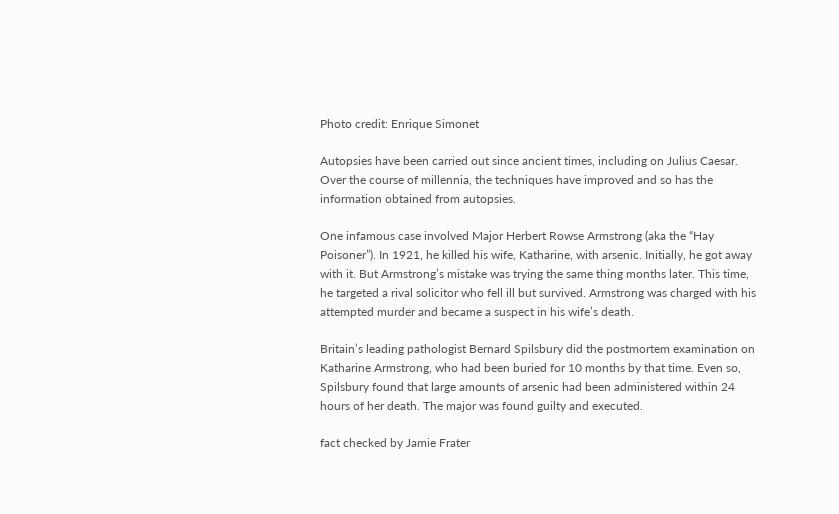Photo credit: Enrique Simonet

Autopsies have been carried out since ancient times, including on Julius Caesar. Over the course of millennia, the techniques have improved and so has the information obtained from autopsies.

One infamous case involved Major Herbert Rowse Armstrong (aka the “Hay Poisoner”). In 1921, he killed his wife, Katharine, with arsenic. Initially, he got away with it. But Armstrong’s mistake was trying the same thing months later. This time, he targeted a rival solicitor who fell ill but survived. Armstrong was charged with his attempted murder and became a suspect in his wife’s death.

Britain’s leading pathologist Bernard Spilsbury did the postmortem examination on Katharine Armstrong, who had been buried for 10 months by that time. Even so, Spilsbury found that large amounts of arsenic had been administered within 24 hours of her death. The major was found guilty and executed.

fact checked by Jamie Frater